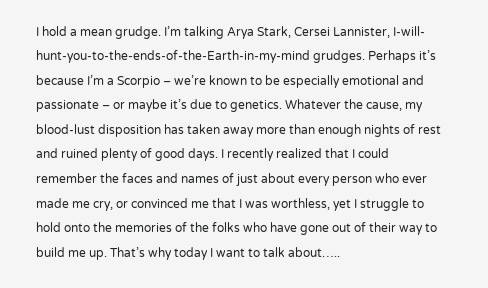I hold a mean grudge. I’m talking Arya Stark, Cersei Lannister, I-will-hunt-you-to-the-ends-of-the-Earth-in-my-mind grudges. Perhaps it’s because I’m a Scorpio – we’re known to be especially emotional and passionate – or maybe it’s due to genetics. Whatever the cause, my blood-lust disposition has taken away more than enough nights of rest and ruined plenty of good days. I recently realized that I could remember the faces and names of just about every person who ever made me cry, or convinced me that I was worthless, yet I struggle to hold onto the memories of the folks who have gone out of their way to build me up. That’s why today I want to talk about…..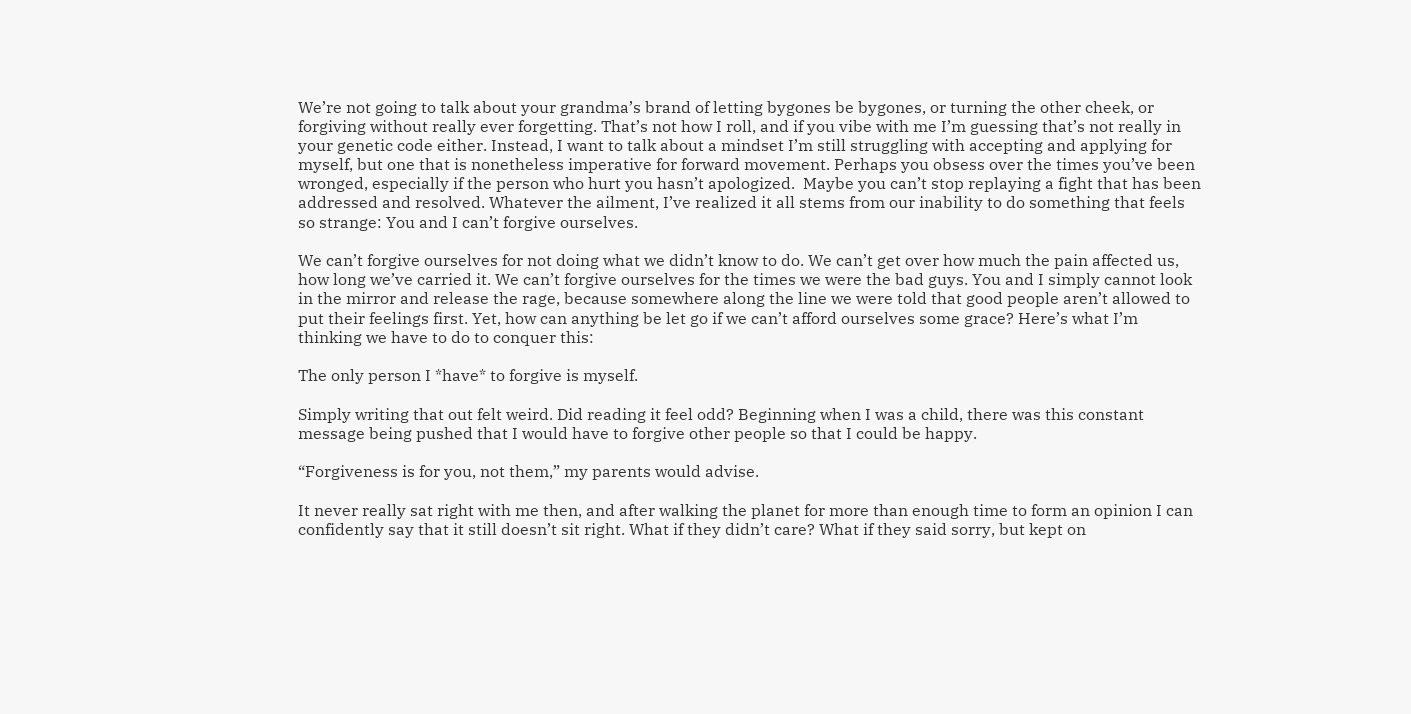We’re not going to talk about your grandma’s brand of letting bygones be bygones, or turning the other cheek, or forgiving without really ever forgetting. That’s not how I roll, and if you vibe with me I’m guessing that’s not really in your genetic code either. Instead, I want to talk about a mindset I’m still struggling with accepting and applying for myself, but one that is nonetheless imperative for forward movement. Perhaps you obsess over the times you’ve been wronged, especially if the person who hurt you hasn’t apologized.  Maybe you can’t stop replaying a fight that has been addressed and resolved. Whatever the ailment, I’ve realized it all stems from our inability to do something that feels so strange: You and I can’t forgive ourselves.

We can’t forgive ourselves for not doing what we didn’t know to do. We can’t get over how much the pain affected us, how long we’ve carried it. We can’t forgive ourselves for the times we were the bad guys. You and I simply cannot look in the mirror and release the rage, because somewhere along the line we were told that good people aren’t allowed to put their feelings first. Yet, how can anything be let go if we can’t afford ourselves some grace? Here’s what I’m thinking we have to do to conquer this:

The only person I *have* to forgive is myself.

Simply writing that out felt weird. Did reading it feel odd? Beginning when I was a child, there was this constant message being pushed that I would have to forgive other people so that I could be happy.

“Forgiveness is for you, not them,” my parents would advise.

It never really sat right with me then, and after walking the planet for more than enough time to form an opinion I can confidently say that it still doesn’t sit right. What if they didn’t care? What if they said sorry, but kept on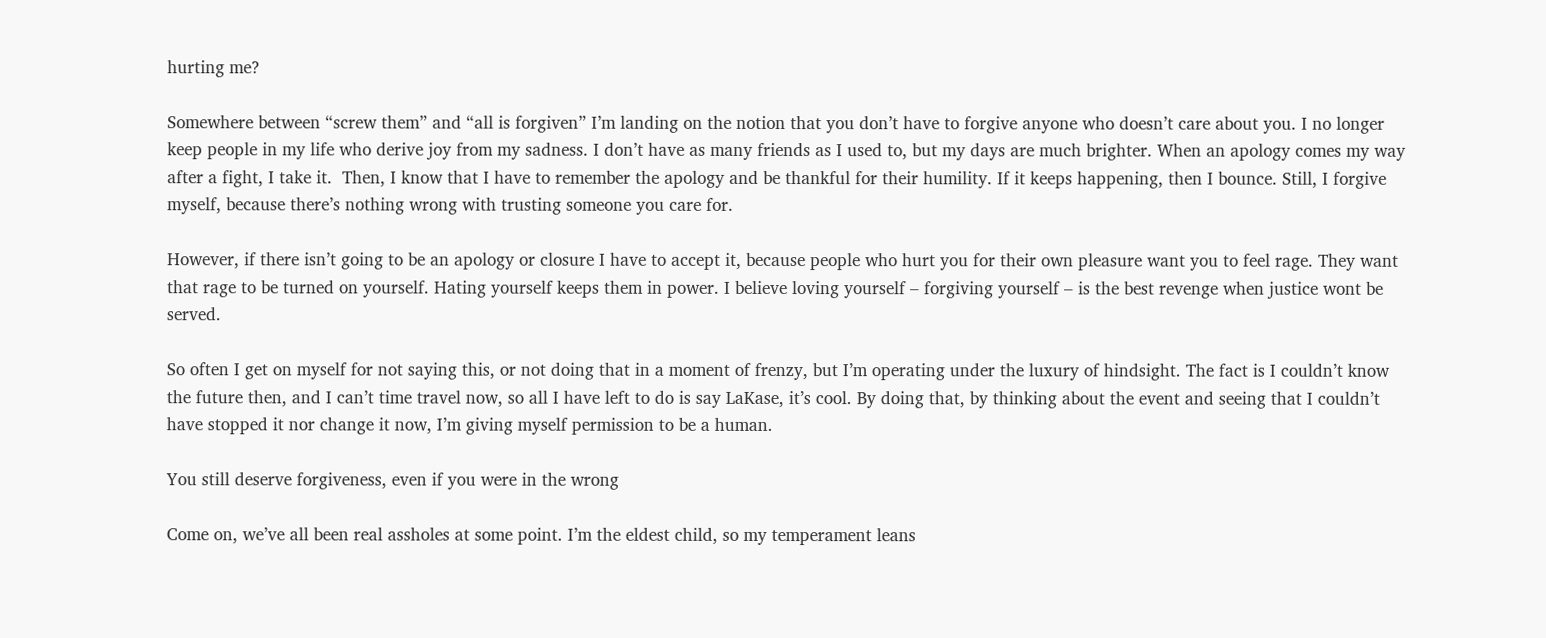hurting me?

Somewhere between “screw them” and “all is forgiven” I’m landing on the notion that you don’t have to forgive anyone who doesn’t care about you. I no longer keep people in my life who derive joy from my sadness. I don’t have as many friends as I used to, but my days are much brighter. When an apology comes my way after a fight, I take it.  Then, I know that I have to remember the apology and be thankful for their humility. If it keeps happening, then I bounce. Still, I forgive myself, because there’s nothing wrong with trusting someone you care for.

However, if there isn’t going to be an apology or closure I have to accept it, because people who hurt you for their own pleasure want you to feel rage. They want that rage to be turned on yourself. Hating yourself keeps them in power. I believe loving yourself – forgiving yourself – is the best revenge when justice wont be served.

So often I get on myself for not saying this, or not doing that in a moment of frenzy, but I’m operating under the luxury of hindsight. The fact is I couldn’t know the future then, and I can’t time travel now, so all I have left to do is say LaKase, it’s cool. By doing that, by thinking about the event and seeing that I couldn’t have stopped it nor change it now, I’m giving myself permission to be a human.

You still deserve forgiveness, even if you were in the wrong

Come on, we’ve all been real assholes at some point. I’m the eldest child, so my temperament leans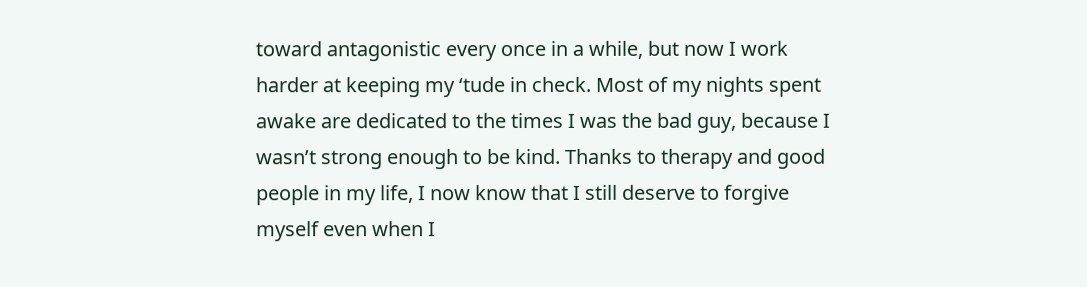toward antagonistic every once in a while, but now I work harder at keeping my ‘tude in check. Most of my nights spent awake are dedicated to the times I was the bad guy, because I wasn’t strong enough to be kind. Thanks to therapy and good people in my life, I now know that I still deserve to forgive myself even when I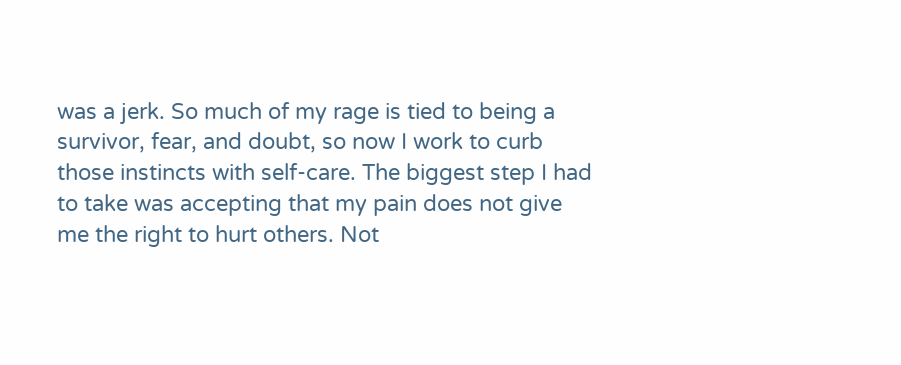was a jerk. So much of my rage is tied to being a survivor, fear, and doubt, so now I work to curb those instincts with self-care. The biggest step I had to take was accepting that my pain does not give me the right to hurt others. Not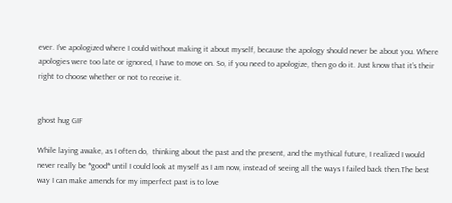ever. I’ve apologized where I could without making it about myself, because the apology should never be about you. Where apologies were too late or ignored, I have to move on. So, if you need to apologize, then go do it. Just know that it’s their right to choose whether or not to receive it.


ghost hug GIF

While laying awake, as I often do,  thinking about the past and the present, and the mythical future, I realized I would never really be *good* until I could look at myself as I am now, instead of seeing all the ways I failed back then.The best way I can make amends for my imperfect past is to love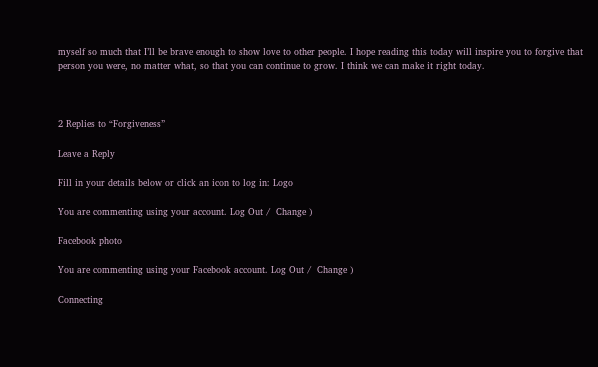myself so much that I’ll be brave enough to show love to other people. I hope reading this today will inspire you to forgive that person you were, no matter what, so that you can continue to grow. I think we can make it right today.



2 Replies to “Forgiveness”

Leave a Reply

Fill in your details below or click an icon to log in: Logo

You are commenting using your account. Log Out /  Change )

Facebook photo

You are commenting using your Facebook account. Log Out /  Change )

Connecting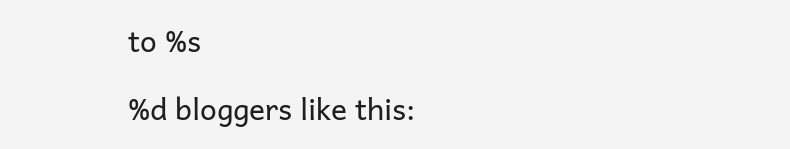to %s

%d bloggers like this: